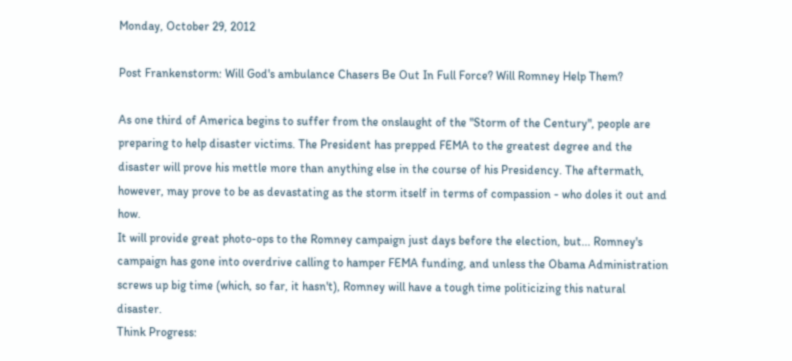Monday, October 29, 2012

Post Frankenstorm: Will God's ambulance Chasers Be Out In Full Force? Will Romney Help Them?

As one third of America begins to suffer from the onslaught of the "Storm of the Century", people are preparing to help disaster victims. The President has prepped FEMA to the greatest degree and the disaster will prove his mettle more than anything else in the course of his Presidency. The aftermath, however, may prove to be as devastating as the storm itself in terms of compassion - who doles it out and how.
It will provide great photo-ops to the Romney campaign just days before the election, but... Romney's campaign has gone into overdrive calling to hamper FEMA funding, and unless the Obama Administration screws up big time (which, so far, it hasn't), Romney will have a tough time politicizing this natural disaster.
Think Progress: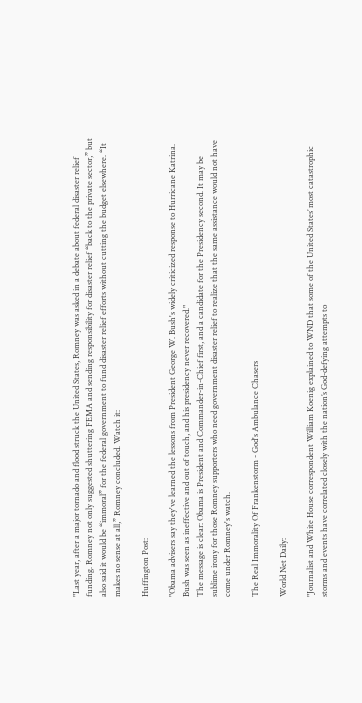"Last year, after a major tornado and flood struck the United States, Romney was asked in a debate about federal disaster relief funding. Romney not only suggested shuttering FEMA and sending responsibility for disaster relief “back to the private sector,” but also said it would be “immoral” for the federal government to fund disaster relief efforts without cutting the budget elsewhere. “It makes no sense at all,” Romney concluded. Watch it:

Huffington Post:

"Obama advisers say they've learned the lessons from President George W. Bush's widely criticized response to Hurricane Katrina. Bush was seen as ineffective and out of touch, and his presidency never recovered."
The message is clear: Obama is President and Commander-in-Chief first, and a candidate for the Presidency second. It may be sublime irony for those Romney supporters who need government disaster relief to realize that the same assistance would not have come under Romney's watch.

The Real Immorality Of Frankenstorm - God's Ambulance Chasers

World Net Daily:

"Journalist and White House correspondent William Koenig explained to WND that some of the United States’ most catastrophic storms and events have correlated closely with the nation’s God-defying attempts to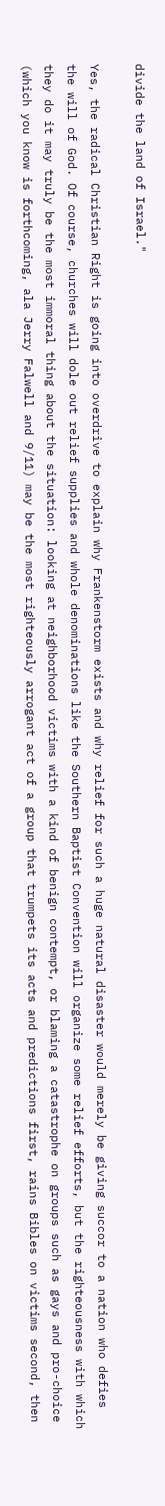divide the land of Israel."

Yes, the radical Christian Right is going into overdrive to explain why Frankenstorm exists and why relief for such a huge natural disaster would merely be giving succor to a nation who defies the will of God. Of course, churches will dole out relief supplies and whole denominations like the Southern Baptist Convention will organize some relief efforts, but the righteousness with which they do it may truly be the most immoral thing about the situation: looking at neighborhood victims with a kind of benign contempt, or blaming a catastrophe on groups such as gays and pro-choice (which you know is forthcoming, ala Jerry Falwell and 9/11) may be the most righteously arrogant act of a group that trumpets its acts and predictions first, rains Bibles on victims second, then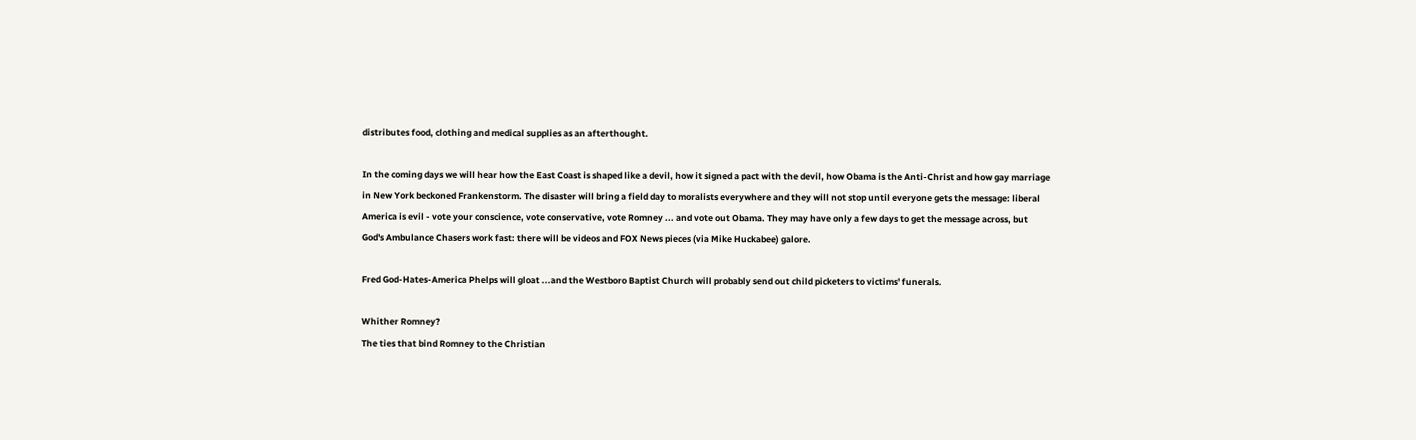distributes food, clothing and medical supplies as an afterthought.

In the coming days we will hear how the East Coast is shaped like a devil, how it signed a pact with the devil, how Obama is the Anti-Christ and how gay marriage in New York beckoned Frankenstorm. The disaster will bring a field day to moralists everywhere and they will not stop until everyone gets the message: liberal America is evil - vote your conscience, vote conservative, vote Romney ... and vote out Obama. They may have only a few days to get the message across, but God's Ambulance Chasers work fast: there will be videos and FOX News pieces (via Mike Huckabee) galore.

Fred God-Hates-America Phelps will gloat ...and the Westboro Baptist Church will probably send out child picketers to victims' funerals.

Whither Romney?
The ties that bind Romney to the Christian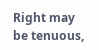Right may be tenuous,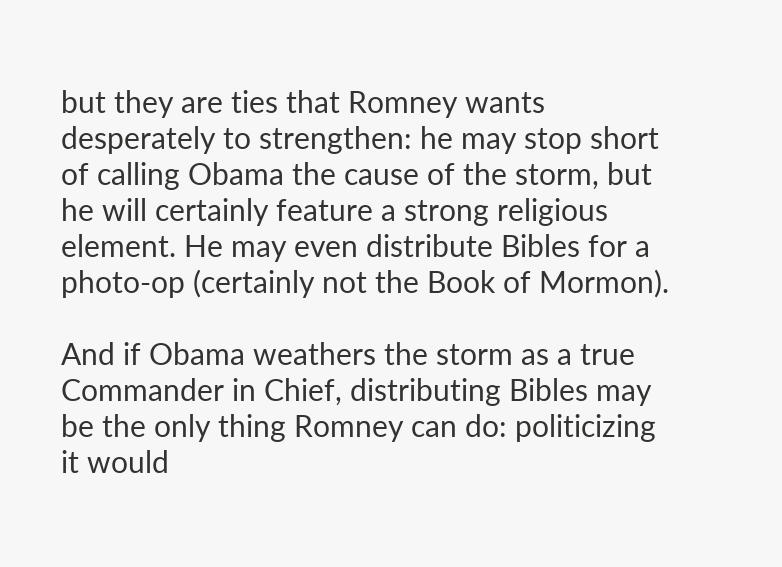but they are ties that Romney wants desperately to strengthen: he may stop short of calling Obama the cause of the storm, but he will certainly feature a strong religious element. He may even distribute Bibles for a photo-op (certainly not the Book of Mormon).

And if Obama weathers the storm as a true Commander in Chief, distributing Bibles may be the only thing Romney can do: politicizing it would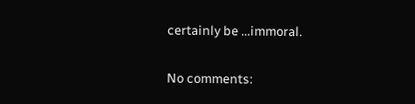certainly be ...immoral.

No comments: